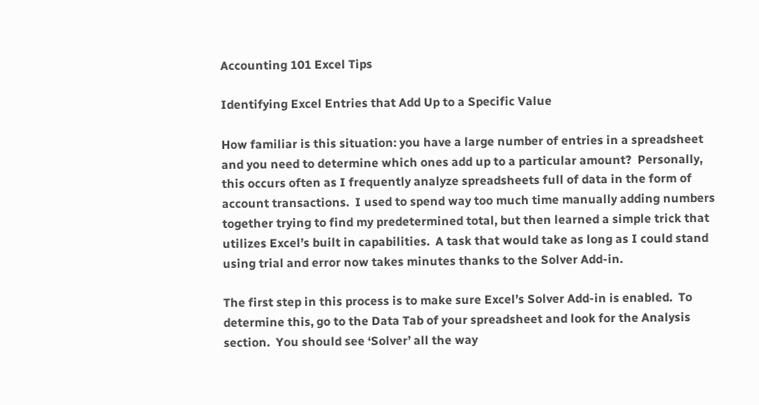Accounting 101 Excel Tips

Identifying Excel Entries that Add Up to a Specific Value

How familiar is this situation: you have a large number of entries in a spreadsheet and you need to determine which ones add up to a particular amount?  Personally, this occurs often as I frequently analyze spreadsheets full of data in the form of account transactions.  I used to spend way too much time manually adding numbers together trying to find my predetermined total, but then learned a simple trick that utilizes Excel’s built in capabilities.  A task that would take as long as I could stand using trial and error now takes minutes thanks to the Solver Add-in.

The first step in this process is to make sure Excel’s Solver Add-in is enabled.  To determine this, go to the Data Tab of your spreadsheet and look for the Analysis section.  You should see ‘Solver’ all the way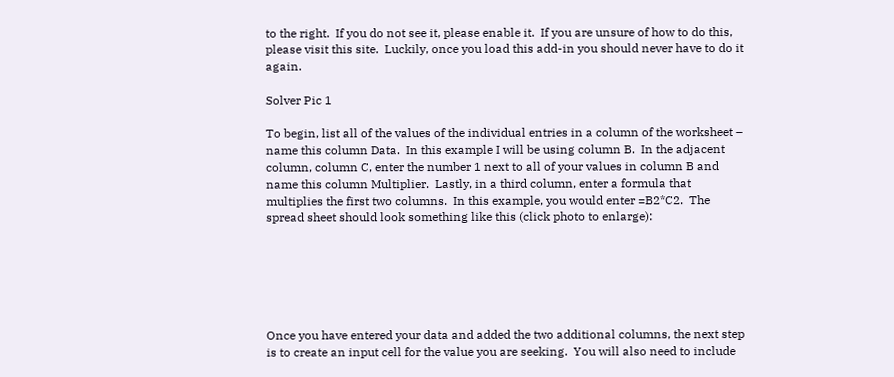to the right.  If you do not see it, please enable it.  If you are unsure of how to do this, please visit this site.  Luckily, once you load this add-in you should never have to do it again.

Solver Pic 1

To begin, list all of the values of the individual entries in a column of the worksheet – name this column Data.  In this example I will be using column B.  In the adjacent column, column C, enter the number 1 next to all of your values in column B and name this column Multiplier.  Lastly, in a third column, enter a formula that multiplies the first two columns.  In this example, you would enter =B2*C2.  The spread sheet should look something like this (click photo to enlarge):






Once you have entered your data and added the two additional columns, the next step is to create an input cell for the value you are seeking.  You will also need to include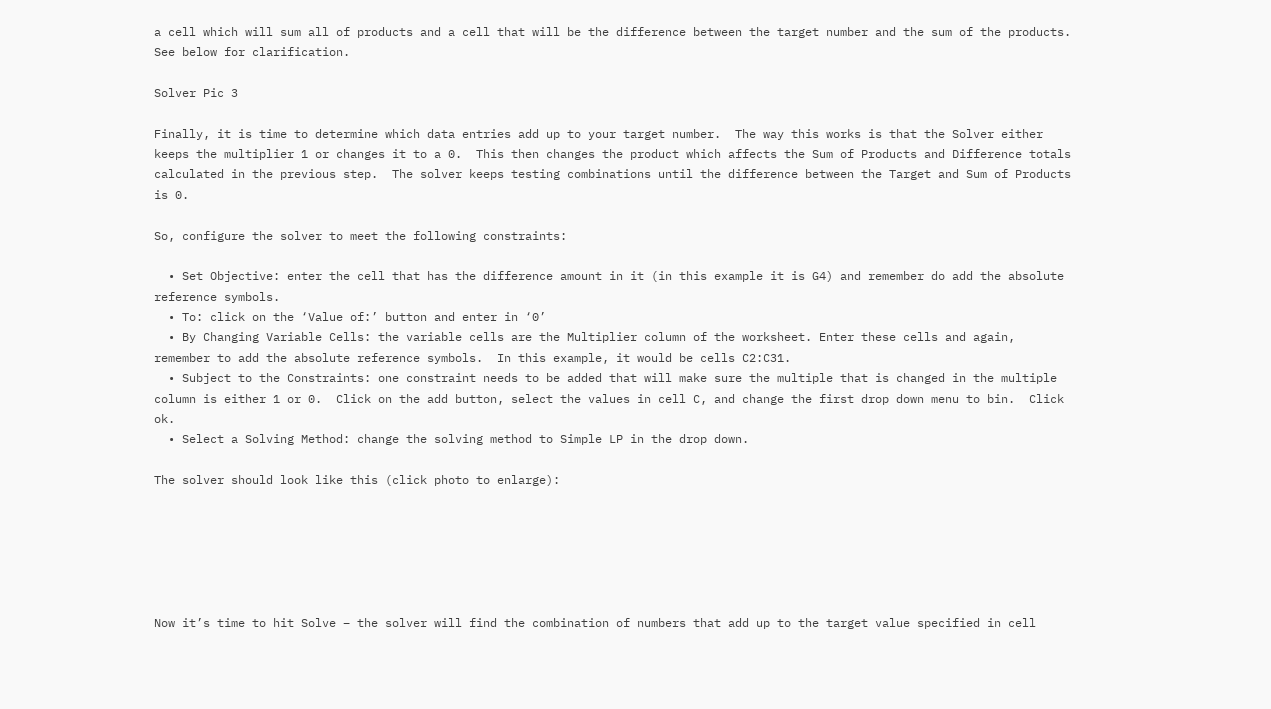a cell which will sum all of products and a cell that will be the difference between the target number and the sum of the products.  See below for clarification.

Solver Pic 3

Finally, it is time to determine which data entries add up to your target number.  The way this works is that the Solver either keeps the multiplier 1 or changes it to a 0.  This then changes the product which affects the Sum of Products and Difference totals calculated in the previous step.  The solver keeps testing combinations until the difference between the Target and Sum of Products is 0.

So, configure the solver to meet the following constraints:

  • Set Objective: enter the cell that has the difference amount in it (in this example it is G4) and remember do add the absolute reference symbols.
  • To: click on the ‘Value of:’ button and enter in ‘0’
  • By Changing Variable Cells: the variable cells are the Multiplier column of the worksheet. Enter these cells and again, remember to add the absolute reference symbols.  In this example, it would be cells C2:C31.
  • Subject to the Constraints: one constraint needs to be added that will make sure the multiple that is changed in the multiple column is either 1 or 0.  Click on the add button, select the values in cell C, and change the first drop down menu to bin.  Click ok.
  • Select a Solving Method: change the solving method to Simple LP in the drop down.

The solver should look like this (click photo to enlarge):






Now it’s time to hit Solve – the solver will find the combination of numbers that add up to the target value specified in cell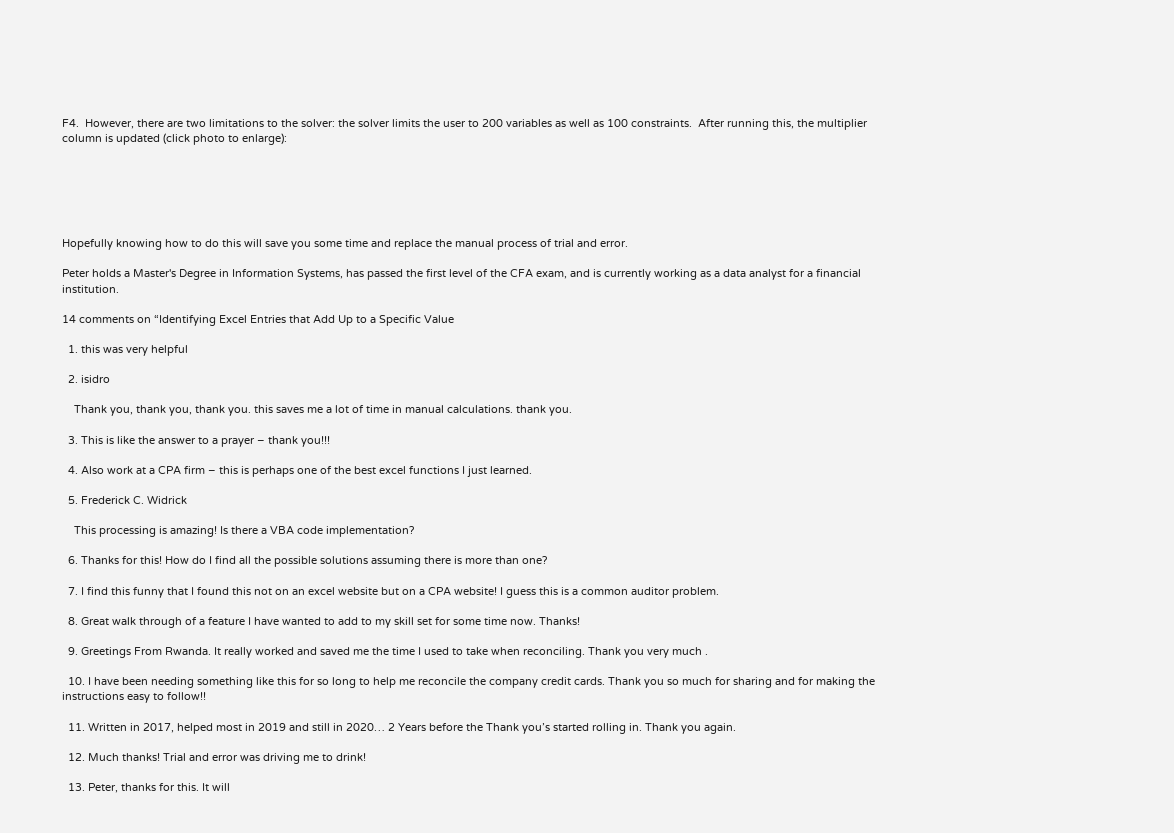F4.  However, there are two limitations to the solver: the solver limits the user to 200 variables as well as 100 constraints.  After running this, the multiplier column is updated (click photo to enlarge):






Hopefully knowing how to do this will save you some time and replace the manual process of trial and error.

Peter holds a Master's Degree in Information Systems, has passed the first level of the CFA exam, and is currently working as a data analyst for a financial institution.

14 comments on “Identifying Excel Entries that Add Up to a Specific Value

  1. this was very helpful

  2. isidro

    Thank you, thank you, thank you. this saves me a lot of time in manual calculations. thank you.

  3. This is like the answer to a prayer – thank you!!!

  4. Also work at a CPA firm – this is perhaps one of the best excel functions I just learned.

  5. Frederick C. Widrick

    This processing is amazing! Is there a VBA code implementation?

  6. Thanks for this! How do I find all the possible solutions assuming there is more than one?

  7. I find this funny that I found this not on an excel website but on a CPA website! I guess this is a common auditor problem.

  8. Great walk through of a feature I have wanted to add to my skill set for some time now. Thanks!

  9. Greetings From Rwanda. It really worked and saved me the time I used to take when reconciling. Thank you very much .

  10. I have been needing something like this for so long to help me reconcile the company credit cards. Thank you so much for sharing and for making the instructions easy to follow!!

  11. Written in 2017, helped most in 2019 and still in 2020… 2 Years before the Thank you’s started rolling in. Thank you again.

  12. Much thanks! Trial and error was driving me to drink!

  13. Peter, thanks for this. It will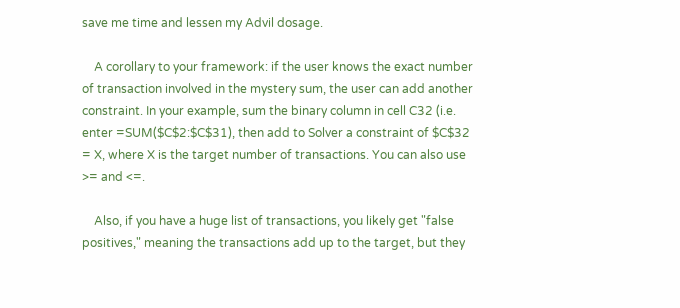save me time and lessen my Advil dosage.

    A corollary to your framework: if the user knows the exact number of transaction involved in the mystery sum, the user can add another constraint. In your example, sum the binary column in cell C32 (i.e. enter =SUM($C$2:$C$31), then add to Solver a constraint of $C$32 = X, where X is the target number of transactions. You can also use >= and <=.

    Also, if you have a huge list of transactions, you likely get "false positives," meaning the transactions add up to the target, but they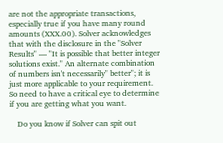are not the appropriate transactions, especially true if you have many round amounts (XXX.00). Solver acknowledges that with the disclosure in the "Solver Results" — "It is possible that better integer solutions exist." An alternate combination of numbers isn't necessarily" better"; it is just more applicable to your requirement. So need to have a critical eye to determine if you are getting what you want.

    Do you know if Solver can spit out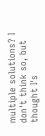multiple solutions? I don't think so, but thought I's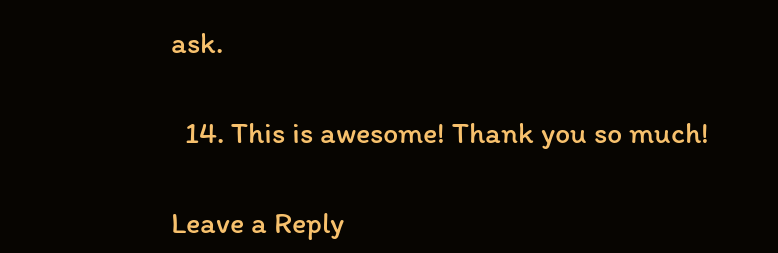ask.

  14. This is awesome! Thank you so much!

Leave a Reply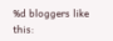%d bloggers like this: